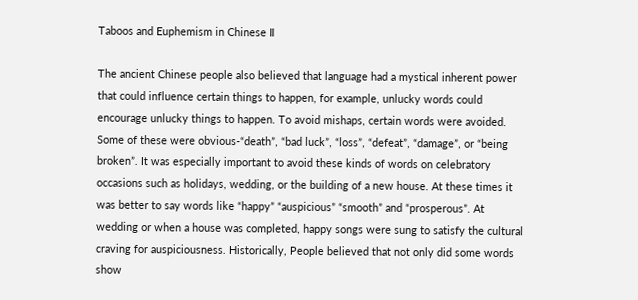Taboos and Euphemism in Chinese Ⅱ

The ancient Chinese people also believed that language had a mystical inherent power that could influence certain things to happen, for example, unlucky words could encourage unlucky things to happen. To avoid mishaps, certain words were avoided. Some of these were obvious-“death”, “bad luck”, “loss”, “defeat”, “damage”, or “being broken”. It was especially important to avoid these kinds of words on celebratory occasions such as holidays, wedding, or the building of a new house. At these times it was better to say words like “happy” “auspicious” “smooth” and “prosperous”. At wedding or when a house was completed, happy songs were sung to satisfy the cultural craving for auspiciousness. Historically, People believed that not only did some words show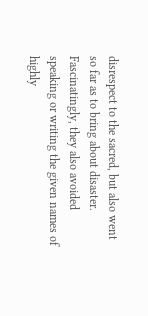disrespect to the sacred, but also went so far as to bring about disaster. Fascinatingly, they also avoided speaking or writing the given names of highly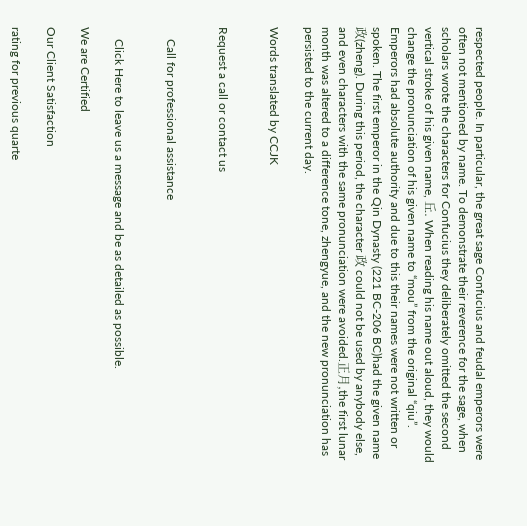respected people. In particular, the great sage Confucius and feudal emperors were often not mentioned by name. To demonstrate their reverence for the sage, when scholars wrote the characters for Confucius they deliberately omitted the second vertical stroke of his given name, 丘. When reading his name out aloud, they would change the pronunciation of his given name to “mou” from the original “qiu”. Emperors had absolute authority and due to this their names were not written or spoken. The first emperor in the Qin Dynasty (221 BC-206 BC)had the given name 政(zheng). During this period, the character 政 could not be used by anybody else, and even characters with the same pronunciation were avoided.正月,the first lunar month was altered to a difference tone, zhengyue, and the new pronunciation has persisted to the current day.

Words translated by CCJK


Request a call or contact us


    Call for professional assistance


    Click Here to leave us a message and be as detailed as possible.

We are Certified

Our Client Satisfaction

rating for previous quarte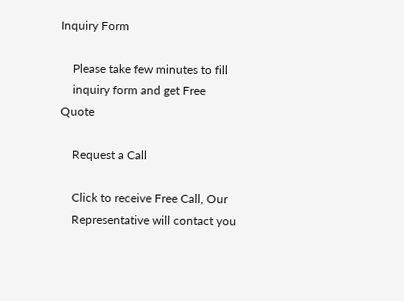Inquiry Form

    Please take few minutes to fill
    inquiry form and get Free Quote

    Request a Call

    Click to receive Free Call, Our
    Representative will contact you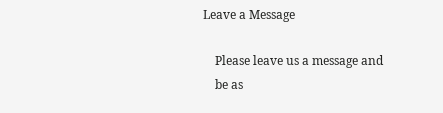Leave a Message

    Please leave us a message and
    be as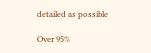detailed as possible

Over 95%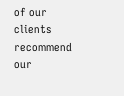of our clients recommend our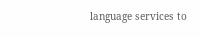language services to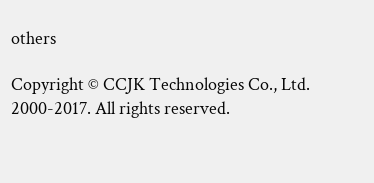others

Copyright © CCJK Technologies Co., Ltd. 2000-2017. All rights reserved.